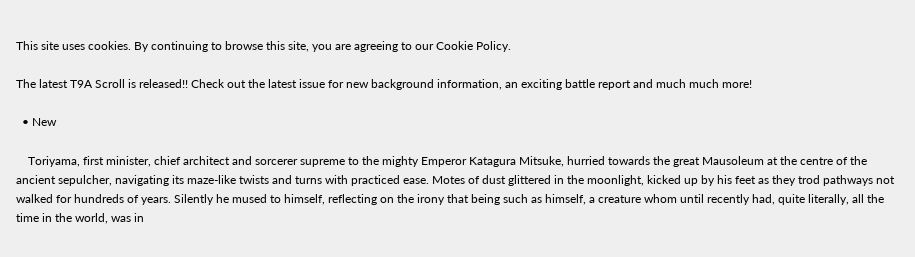This site uses cookies. By continuing to browse this site, you are agreeing to our Cookie Policy.

The latest T9A Scroll is released!! Check out the latest issue for new background information, an exciting battle report and much much more!

  • New

    Toriyama, first minister, chief architect and sorcerer supreme to the mighty Emperor Katagura Mitsuke, hurried towards the great Mausoleum at the centre of the ancient sepulcher, navigating its maze-like twists and turns with practiced ease. Motes of dust glittered in the moonlight, kicked up by his feet as they trod pathways not walked for hundreds of years. Silently he mused to himself, reflecting on the irony that being such as himself, a creature whom until recently had, quite literally, all the time in the world, was in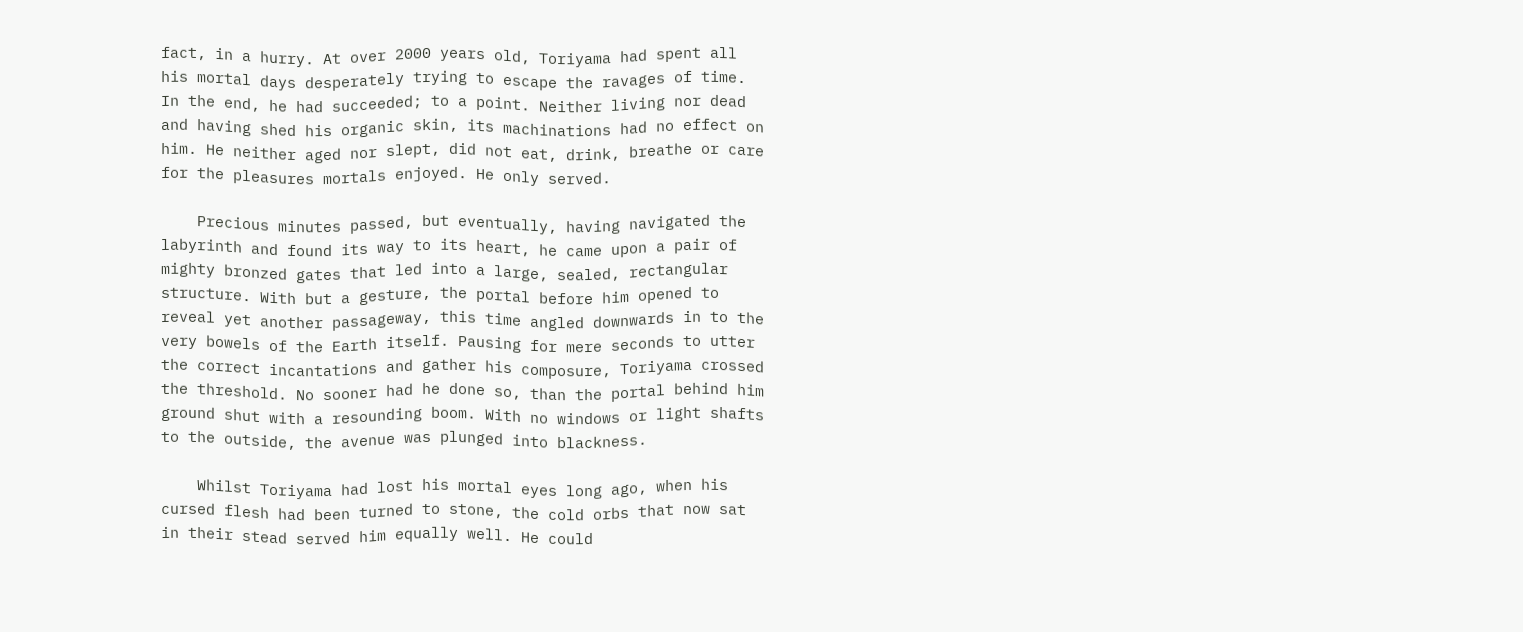fact, in a hurry. At over 2000 years old, Toriyama had spent all his mortal days desperately trying to escape the ravages of time. In the end, he had succeeded; to a point. Neither living nor dead and having shed his organic skin, its machinations had no effect on him. He neither aged nor slept, did not eat, drink, breathe or care for the pleasures mortals enjoyed. He only served.

    Precious minutes passed, but eventually, having navigated the labyrinth and found its way to its heart, he came upon a pair of mighty bronzed gates that led into a large, sealed, rectangular structure. With but a gesture, the portal before him opened to reveal yet another passageway, this time angled downwards in to the very bowels of the Earth itself. Pausing for mere seconds to utter the correct incantations and gather his composure, Toriyama crossed the threshold. No sooner had he done so, than the portal behind him ground shut with a resounding boom. With no windows or light shafts to the outside, the avenue was plunged into blackness.

    Whilst Toriyama had lost his mortal eyes long ago, when his cursed flesh had been turned to stone, the cold orbs that now sat in their stead served him equally well. He could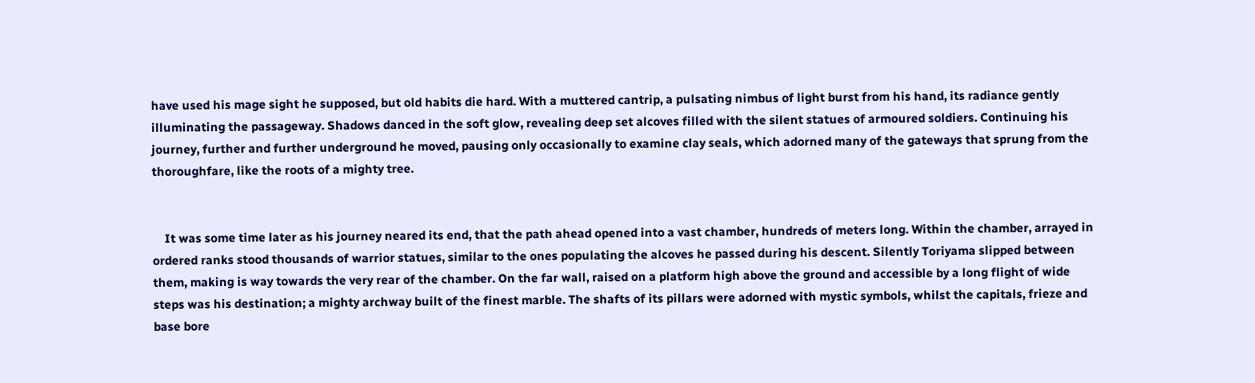have used his mage sight he supposed, but old habits die hard. With a muttered cantrip, a pulsating nimbus of light burst from his hand, its radiance gently illuminating the passageway. Shadows danced in the soft glow, revealing deep set alcoves filled with the silent statues of armoured soldiers. Continuing his journey, further and further underground he moved, pausing only occasionally to examine clay seals, which adorned many of the gateways that sprung from the thoroughfare, like the roots of a mighty tree.


    It was some time later as his journey neared its end, that the path ahead opened into a vast chamber, hundreds of meters long. Within the chamber, arrayed in ordered ranks stood thousands of warrior statues, similar to the ones populating the alcoves he passed during his descent. Silently Toriyama slipped between them, making is way towards the very rear of the chamber. On the far wall, raised on a platform high above the ground and accessible by a long flight of wide steps was his destination; a mighty archway built of the finest marble. The shafts of its pillars were adorned with mystic symbols, whilst the capitals, frieze and base bore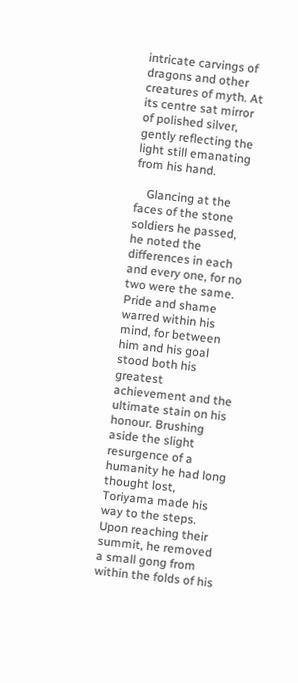intricate carvings of dragons and other creatures of myth. At its centre sat mirror of polished silver, gently reflecting the light still emanating from his hand.

    Glancing at the faces of the stone soldiers he passed, he noted the differences in each and every one, for no two were the same. Pride and shame warred within his mind, for between him and his goal stood both his greatest achievement and the ultimate stain on his honour. Brushing aside the slight resurgence of a humanity he had long thought lost, Toriyama made his way to the steps. Upon reaching their summit, he removed a small gong from within the folds of his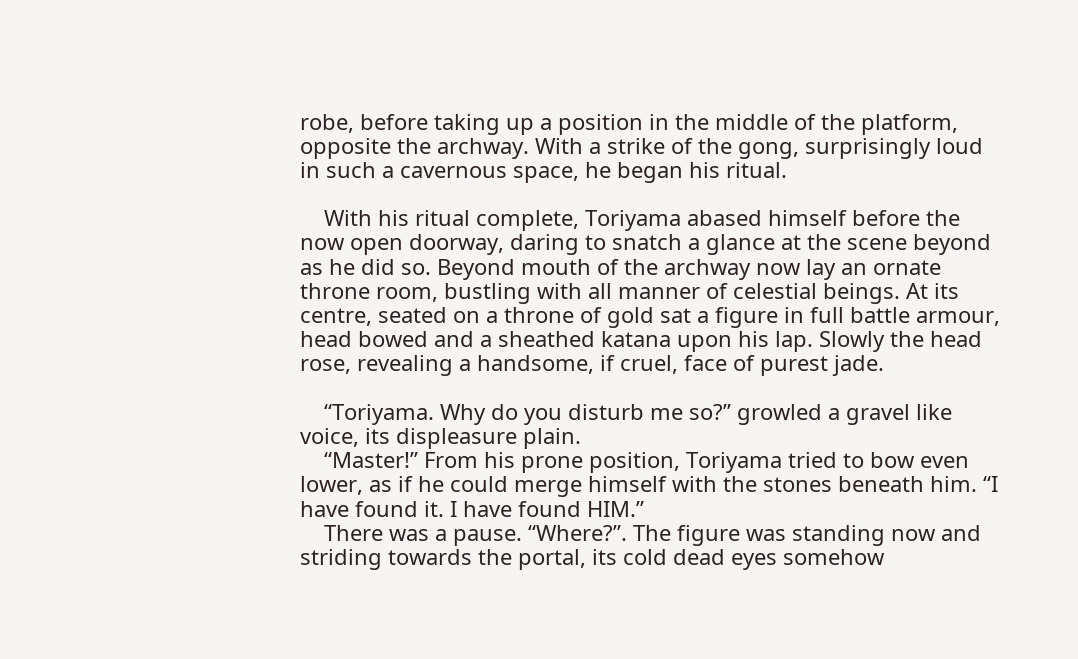robe, before taking up a position in the middle of the platform, opposite the archway. With a strike of the gong, surprisingly loud in such a cavernous space, he began his ritual.

    With his ritual complete, Toriyama abased himself before the now open doorway, daring to snatch a glance at the scene beyond as he did so. Beyond mouth of the archway now lay an ornate throne room, bustling with all manner of celestial beings. At its centre, seated on a throne of gold sat a figure in full battle armour, head bowed and a sheathed katana upon his lap. Slowly the head rose, revealing a handsome, if cruel, face of purest jade.

    “Toriyama. Why do you disturb me so?” growled a gravel like voice, its displeasure plain.
    “Master!” From his prone position, Toriyama tried to bow even lower, as if he could merge himself with the stones beneath him. “I have found it. I have found HIM.”
    There was a pause. “Where?”. The figure was standing now and striding towards the portal, its cold dead eyes somehow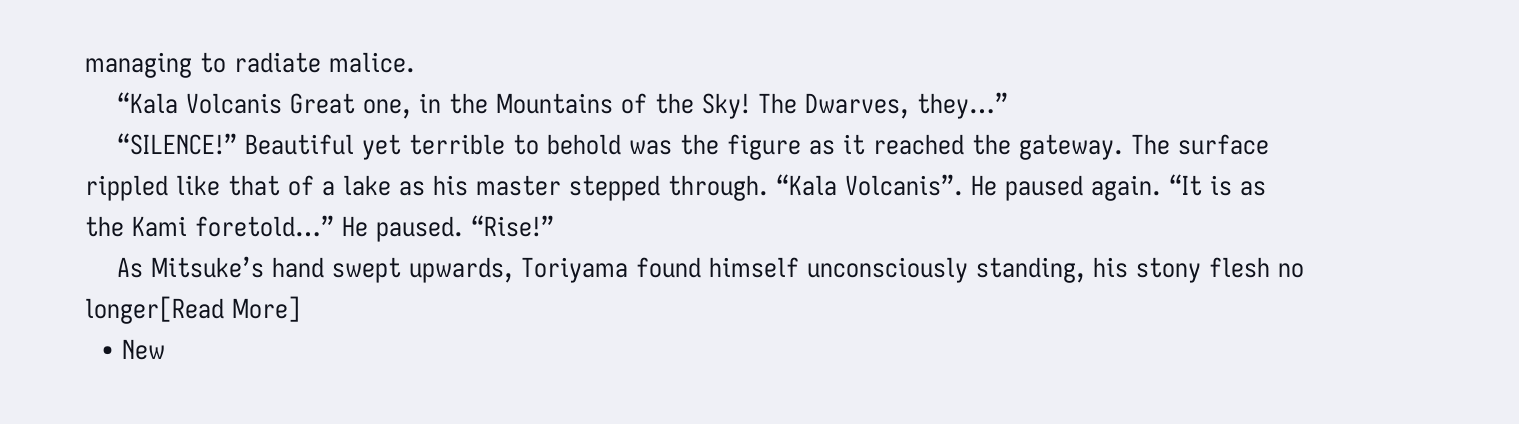managing to radiate malice.
    “Kala Volcanis Great one, in the Mountains of the Sky! The Dwarves, they…”
    “SILENCE!” Beautiful yet terrible to behold was the figure as it reached the gateway. The surface rippled like that of a lake as his master stepped through. “Kala Volcanis”. He paused again. “It is as the Kami foretold…” He paused. “Rise!”
    As Mitsuke’s hand swept upwards, Toriyama found himself unconsciously standing, his stony flesh no longer[Read More]
  • New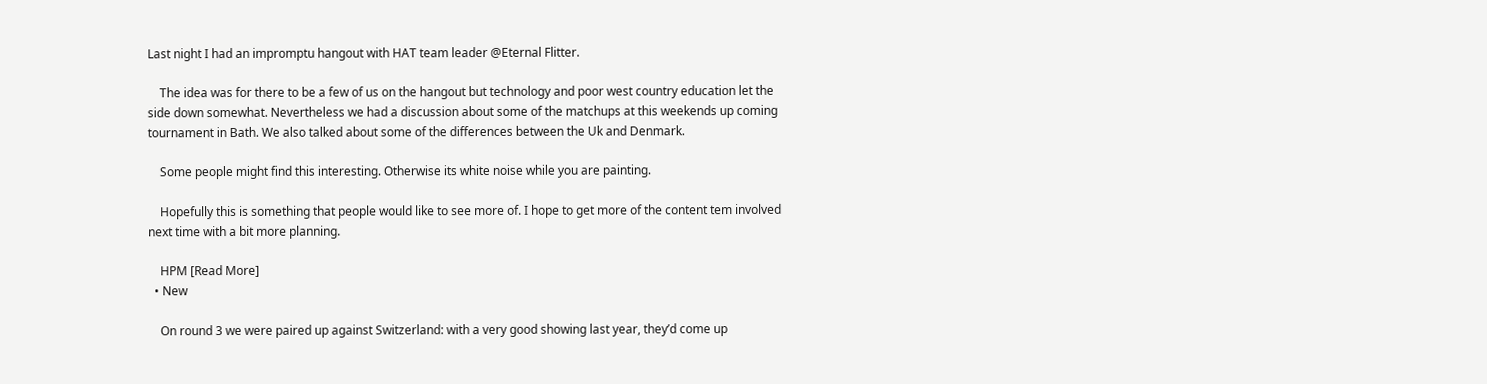Last night I had an impromptu hangout with HAT team leader @Eternal Flitter.

    The idea was for there to be a few of us on the hangout but technology and poor west country education let the side down somewhat. Nevertheless we had a discussion about some of the matchups at this weekends up coming tournament in Bath. We also talked about some of the differences between the Uk and Denmark.

    Some people might find this interesting. Otherwise its white noise while you are painting.

    Hopefully this is something that people would like to see more of. I hope to get more of the content tem involved next time with a bit more planning.

    HPM [Read More]
  • New

    On round 3 we were paired up against Switzerland: with a very good showing last year, they’d come up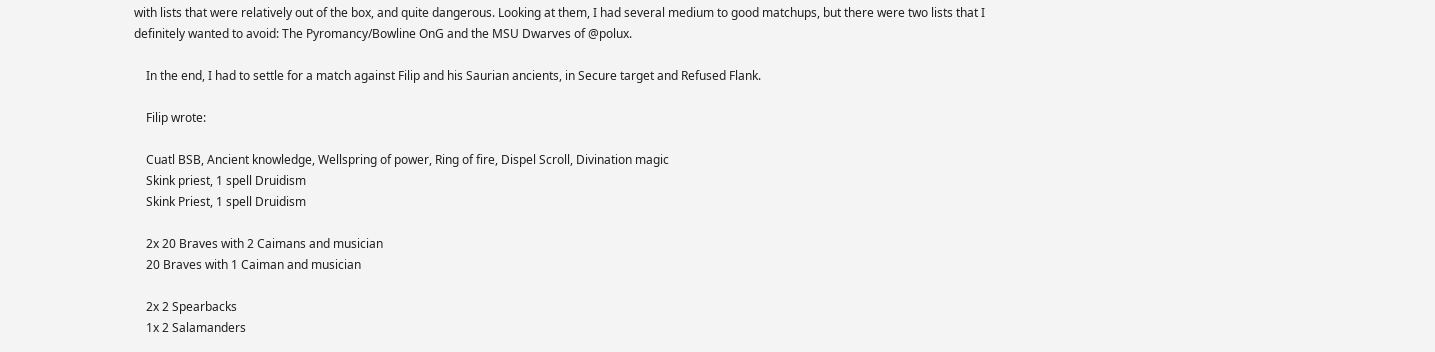with lists that were relatively out of the box, and quite dangerous. Looking at them, I had several medium to good matchups, but there were two lists that I definitely wanted to avoid: The Pyromancy/Bowline OnG and the MSU Dwarves of @polux.

    In the end, I had to settle for a match against Filip and his Saurian ancients, in Secure target and Refused Flank.

    Filip wrote:

    Cuatl BSB, Ancient knowledge, Wellspring of power, Ring of fire, Dispel Scroll, Divination magic
    Skink priest, 1 spell Druidism
    Skink Priest, 1 spell Druidism

    2x 20 Braves with 2 Caimans and musician
    20 Braves with 1 Caiman and musician

    2x 2 Spearbacks
    1x 2 Salamanders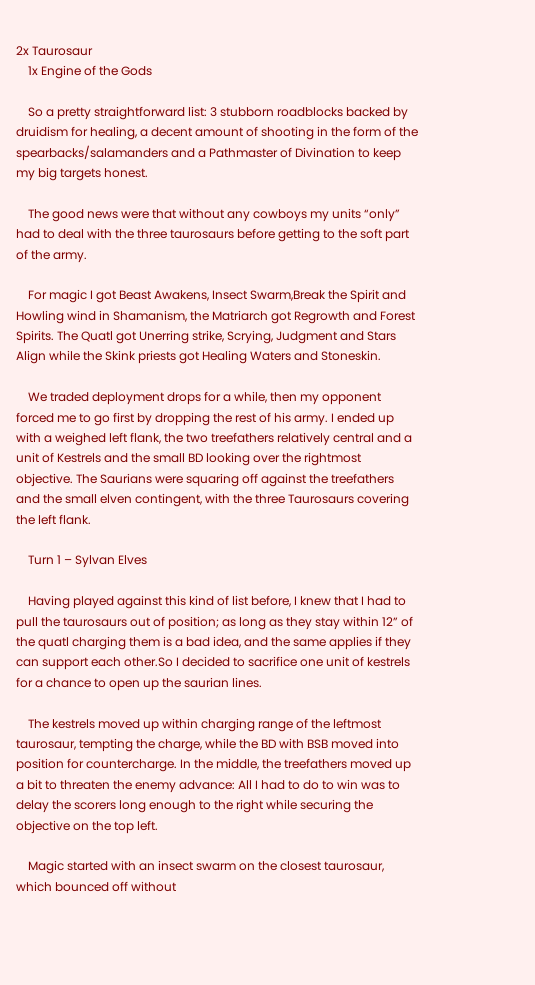2x Taurosaur
    1x Engine of the Gods

    So a pretty straightforward list: 3 stubborn roadblocks backed by druidism for healing, a decent amount of shooting in the form of the spearbacks/salamanders and a Pathmaster of Divination to keep my big targets honest.

    The good news were that without any cowboys my units “only” had to deal with the three taurosaurs before getting to the soft part of the army.

    For magic I got Beast Awakens, Insect Swarm,Break the Spirit and Howling wind in Shamanism, the Matriarch got Regrowth and Forest Spirits. The Quatl got Unerring strike, Scrying, Judgment and Stars Align while the Skink priests got Healing Waters and Stoneskin.

    We traded deployment drops for a while, then my opponent forced me to go first by dropping the rest of his army. I ended up with a weighed left flank, the two treefathers relatively central and a unit of Kestrels and the small BD looking over the rightmost objective. The Saurians were squaring off against the treefathers and the small elven contingent, with the three Taurosaurs covering the left flank.

    Turn 1 – Sylvan Elves

    Having played against this kind of list before, I knew that I had to pull the taurosaurs out of position; as long as they stay within 12” of the quatl charging them is a bad idea, and the same applies if they can support each other.So I decided to sacrifice one unit of kestrels for a chance to open up the saurian lines.

    The kestrels moved up within charging range of the leftmost taurosaur, tempting the charge, while the BD with BSB moved into position for countercharge. In the middle, the treefathers moved up a bit to threaten the enemy advance: All I had to do to win was to delay the scorers long enough to the right while securing the objective on the top left.

    Magic started with an insect swarm on the closest taurosaur, which bounced off without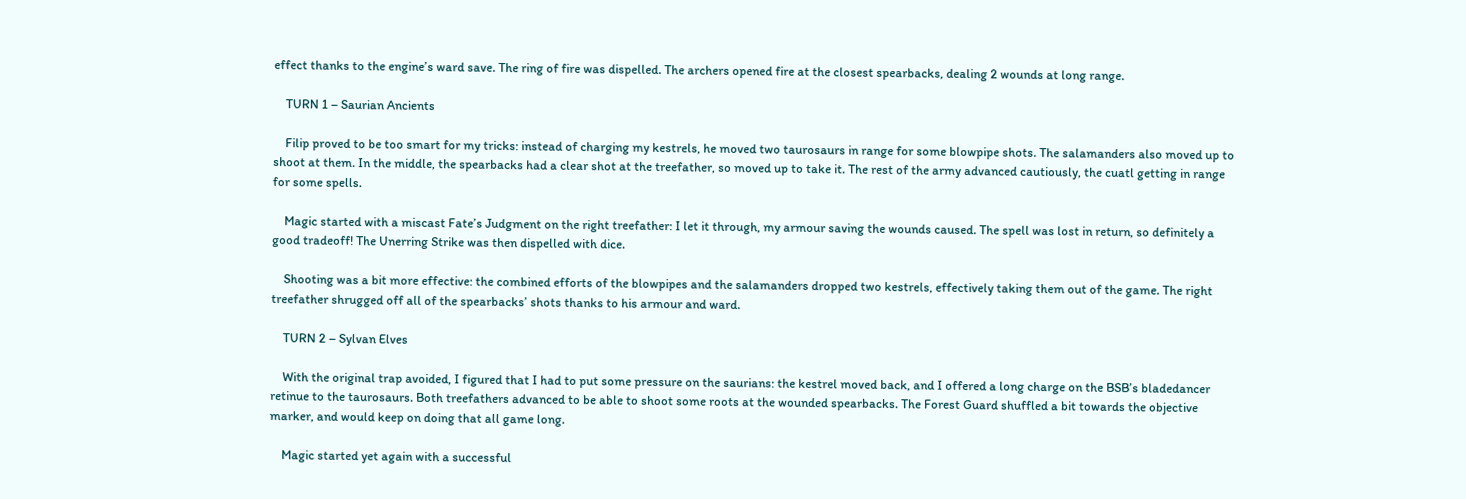effect thanks to the engine’s ward save. The ring of fire was dispelled. The archers opened fire at the closest spearbacks, dealing 2 wounds at long range.

    TURN 1 – Saurian Ancients

    Filip proved to be too smart for my tricks: instead of charging my kestrels, he moved two taurosaurs in range for some blowpipe shots. The salamanders also moved up to shoot at them. In the middle, the spearbacks had a clear shot at the treefather, so moved up to take it. The rest of the army advanced cautiously, the cuatl getting in range for some spells.

    Magic started with a miscast Fate’s Judgment on the right treefather: I let it through, my armour saving the wounds caused. The spell was lost in return, so definitely a good tradeoff! The Unerring Strike was then dispelled with dice.

    Shooting was a bit more effective: the combined efforts of the blowpipes and the salamanders dropped two kestrels, effectively taking them out of the game. The right treefather shrugged off all of the spearbacks’ shots thanks to his armour and ward.

    TURN 2 – Sylvan Elves

    With the original trap avoided, I figured that I had to put some pressure on the saurians: the kestrel moved back, and I offered a long charge on the BSB’s bladedancer retinue to the taurosaurs. Both treefathers advanced to be able to shoot some roots at the wounded spearbacks. The Forest Guard shuffled a bit towards the objective marker, and would keep on doing that all game long.

    Magic started yet again with a successful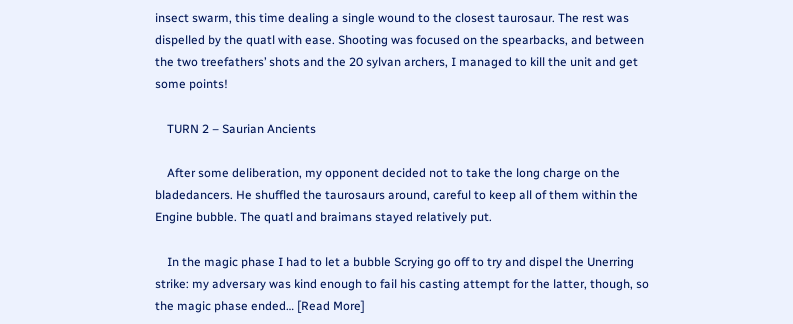insect swarm, this time dealing a single wound to the closest taurosaur. The rest was dispelled by the quatl with ease. Shooting was focused on the spearbacks, and between the two treefathers’ shots and the 20 sylvan archers, I managed to kill the unit and get some points!

    TURN 2 – Saurian Ancients

    After some deliberation, my opponent decided not to take the long charge on the bladedancers. He shuffled the taurosaurs around, careful to keep all of them within the Engine bubble. The quatl and braimans stayed relatively put.

    In the magic phase I had to let a bubble Scrying go off to try and dispel the Unerring strike: my adversary was kind enough to fail his casting attempt for the latter, though, so the magic phase ended… [Read More]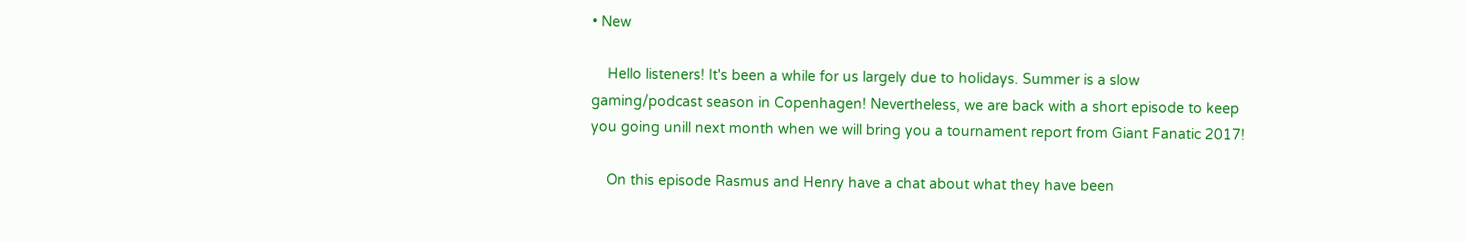• New

    Hello listeners! It's been a while for us largely due to holidays. Summer is a slow gaming/podcast season in Copenhagen! Nevertheless, we are back with a short episode to keep you going unill next month when we will bring you a tournament report from Giant Fanatic 2017!

    On this episode Rasmus and Henry have a chat about what they have been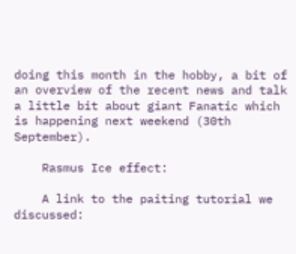doing this month in the hobby, a bit of an overview of the recent news and talk a little bit about giant Fanatic which is happening next weekend (30th September).

    Rasmus Ice effect:

    A link to the paiting tutorial we discussed: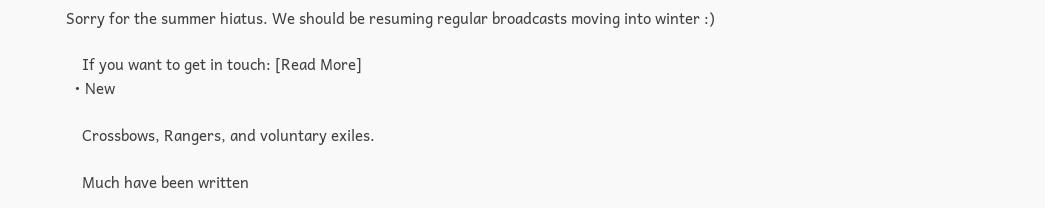Sorry for the summer hiatus. We should be resuming regular broadcasts moving into winter :)

    If you want to get in touch: [Read More]
  • New

    Crossbows, Rangers, and voluntary exiles.

    Much have been written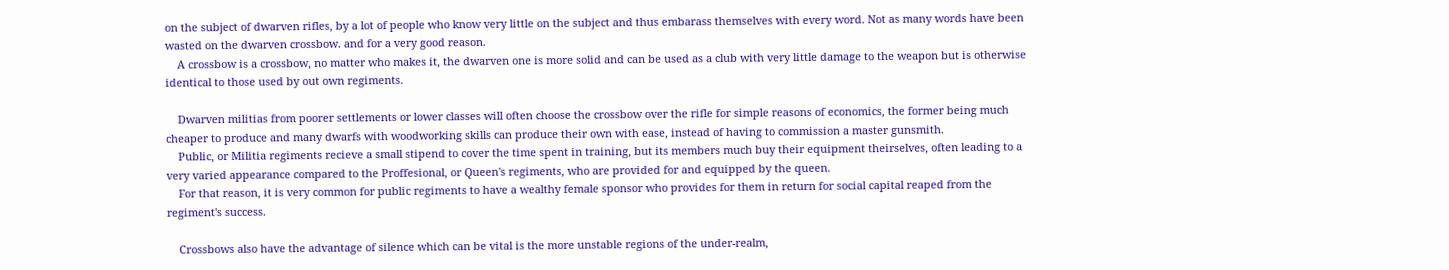on the subject of dwarven rifles, by a lot of people who know very little on the subject and thus embarass themselves with every word. Not as many words have been wasted on the dwarven crossbow. and for a very good reason.
    A crossbow is a crossbow, no matter who makes it, the dwarven one is more solid and can be used as a club with very little damage to the weapon but is otherwise identical to those used by out own regiments.

    Dwarven militias from poorer settlements or lower classes will often choose the crossbow over the rifle for simple reasons of economics, the former being much cheaper to produce and many dwarfs with woodworking skills can produce their own with ease, instead of having to commission a master gunsmith.
    Public, or Militia regiments recieve a small stipend to cover the time spent in training, but its members much buy their equipment theirselves, often leading to a very varied appearance compared to the Proffesional, or Queen's regiments, who are provided for and equipped by the queen.
    For that reason, it is very common for public regiments to have a wealthy female sponsor who provides for them in return for social capital reaped from the regiment's success.

    Crossbows also have the advantage of silence which can be vital is the more unstable regions of the under-realm,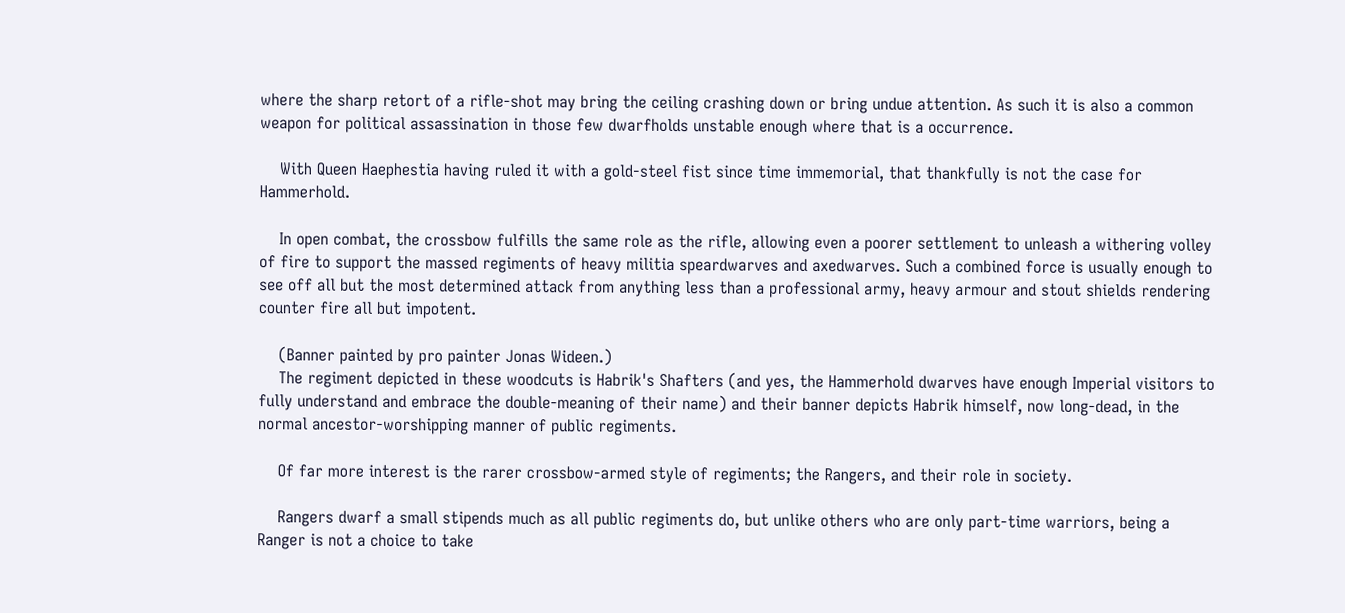where the sharp retort of a rifle-shot may bring the ceiling crashing down or bring undue attention. As such it is also a common weapon for political assassination in those few dwarfholds unstable enough where that is a occurrence.

    With Queen Haephestia having ruled it with a gold-steel fist since time immemorial, that thankfully is not the case for Hammerhold.

    In open combat, the crossbow fulfills the same role as the rifle, allowing even a poorer settlement to unleash a withering volley of fire to support the massed regiments of heavy militia speardwarves and axedwarves. Such a combined force is usually enough to see off all but the most determined attack from anything less than a professional army, heavy armour and stout shields rendering counter fire all but impotent.

    (Banner painted by pro painter Jonas Wideen.)
    The regiment depicted in these woodcuts is Habrik's Shafters (and yes, the Hammerhold dwarves have enough Imperial visitors to fully understand and embrace the double-meaning of their name) and their banner depicts Habrik himself, now long-dead, in the normal ancestor-worshipping manner of public regiments.

    Of far more interest is the rarer crossbow-armed style of regiments; the Rangers, and their role in society.

    Rangers dwarf a small stipends much as all public regiments do, but unlike others who are only part-time warriors, being a Ranger is not a choice to take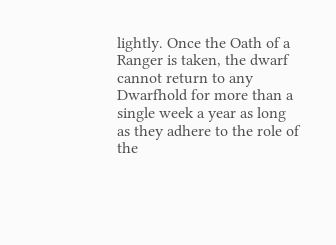lightly. Once the Oath of a Ranger is taken, the dwarf cannot return to any Dwarfhold for more than a single week a year as long as they adhere to the role of the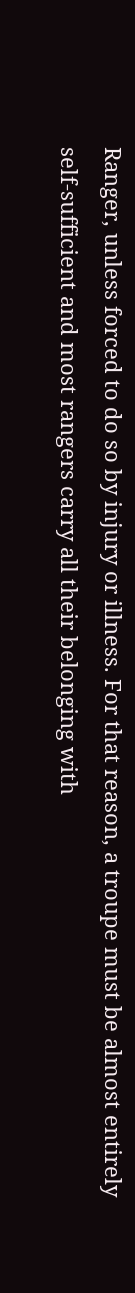Ranger, unless forced to do so by injury or illness. For that reason, a troupe must be almost entirely self-sufficient and most rangers carry all their belonging with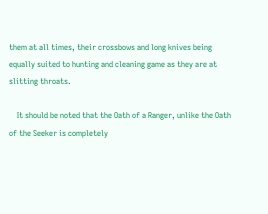them at all times, their crossbows and long knives being equally suited to hunting and cleaning game as they are at slitting throats.

    It should be noted that the Oath of a Ranger, unlike the Oath of the Seeker is completely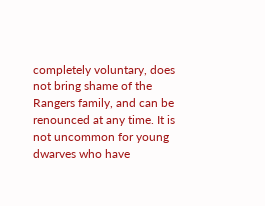completely voluntary, does not bring shame of the Rangers family, and can be renounced at any time. It is not uncommon for young dwarves who have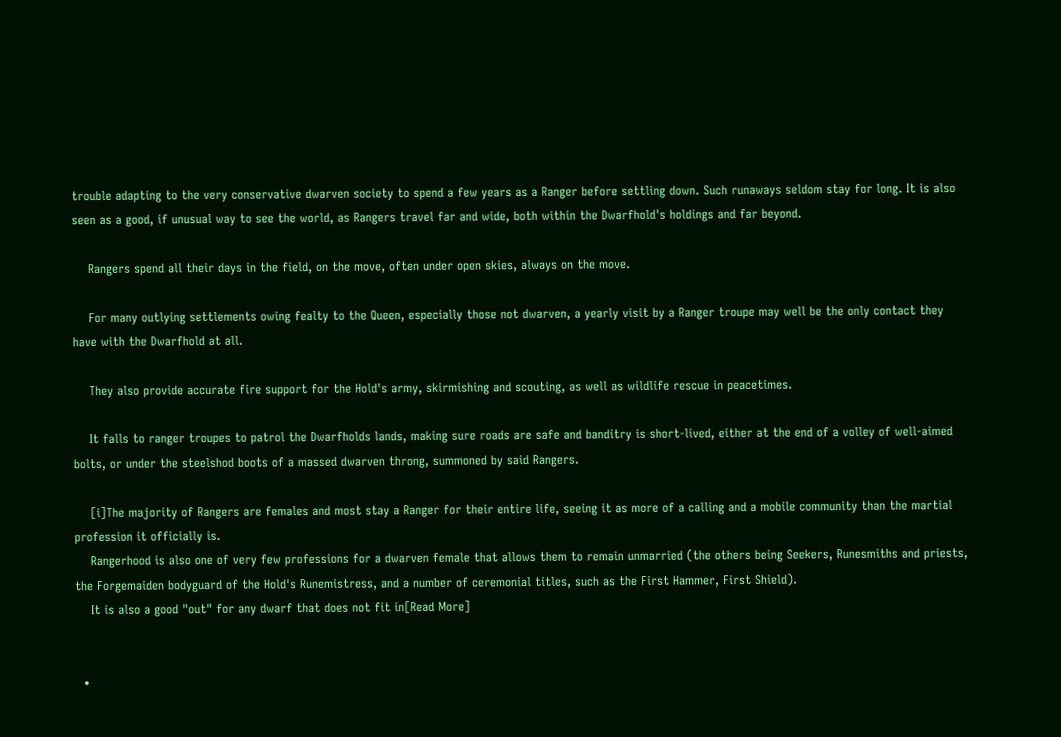trouble adapting to the very conservative dwarven society to spend a few years as a Ranger before settling down. Such runaways seldom stay for long. It is also seen as a good, if unusual way to see the world, as Rangers travel far and wide, both within the Dwarfhold's holdings and far beyond.

    Rangers spend all their days in the field, on the move, often under open skies, always on the move.

    For many outlying settlements owing fealty to the Queen, especially those not dwarven, a yearly visit by a Ranger troupe may well be the only contact they have with the Dwarfhold at all.

    They also provide accurate fire support for the Hold's army, skirmishing and scouting, as well as wildlife rescue in peacetimes.

    It falls to ranger troupes to patrol the Dwarfholds lands, making sure roads are safe and banditry is short-lived, either at the end of a volley of well-aimed bolts, or under the steelshod boots of a massed dwarven throng, summoned by said Rangers.

    [i]The majority of Rangers are females and most stay a Ranger for their entire life, seeing it as more of a calling and a mobile community than the martial profession it officially is.
    Rangerhood is also one of very few professions for a dwarven female that allows them to remain unmarried (the others being Seekers, Runesmiths and priests, the Forgemaiden bodyguard of the Hold's Runemistress, and a number of ceremonial titles, such as the First Hammer, First Shield).
    It is also a good "out" for any dwarf that does not fit in[Read More]


  •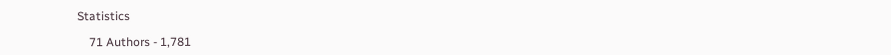Statistics

    71 Authors - 1,781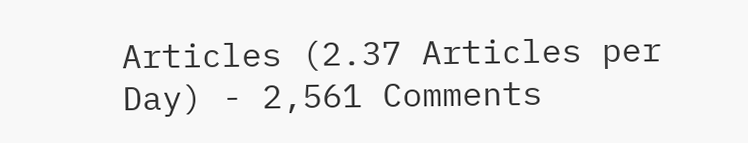Articles (2.37 Articles per Day) - 2,561 Comments